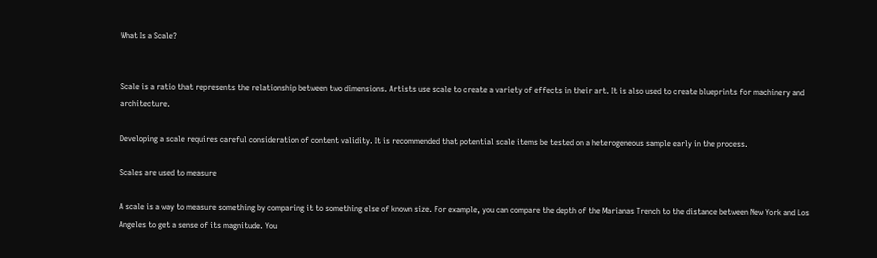What Is a Scale?


Scale is a ratio that represents the relationship between two dimensions. Artists use scale to create a variety of effects in their art. It is also used to create blueprints for machinery and architecture.

Developing a scale requires careful consideration of content validity. It is recommended that potential scale items be tested on a heterogeneous sample early in the process.

Scales are used to measure

A scale is a way to measure something by comparing it to something else of known size. For example, you can compare the depth of the Marianas Trench to the distance between New York and Los Angeles to get a sense of its magnitude. You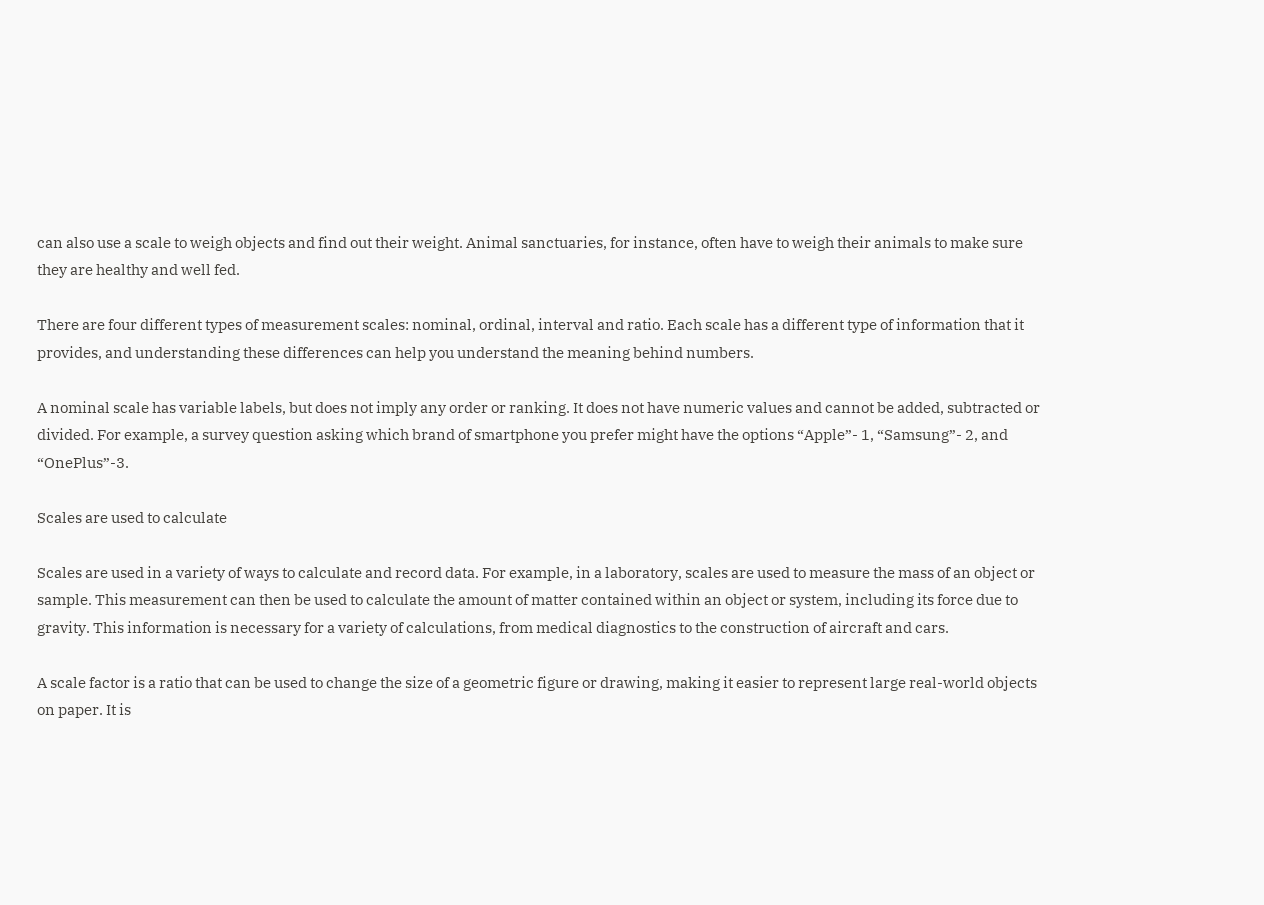can also use a scale to weigh objects and find out their weight. Animal sanctuaries, for instance, often have to weigh their animals to make sure they are healthy and well fed.

There are four different types of measurement scales: nominal, ordinal, interval and ratio. Each scale has a different type of information that it provides, and understanding these differences can help you understand the meaning behind numbers.

A nominal scale has variable labels, but does not imply any order or ranking. It does not have numeric values and cannot be added, subtracted or divided. For example, a survey question asking which brand of smartphone you prefer might have the options “Apple”- 1, “Samsung”- 2, and “OnePlus”-3.

Scales are used to calculate

Scales are used in a variety of ways to calculate and record data. For example, in a laboratory, scales are used to measure the mass of an object or sample. This measurement can then be used to calculate the amount of matter contained within an object or system, including its force due to gravity. This information is necessary for a variety of calculations, from medical diagnostics to the construction of aircraft and cars.

A scale factor is a ratio that can be used to change the size of a geometric figure or drawing, making it easier to represent large real-world objects on paper. It is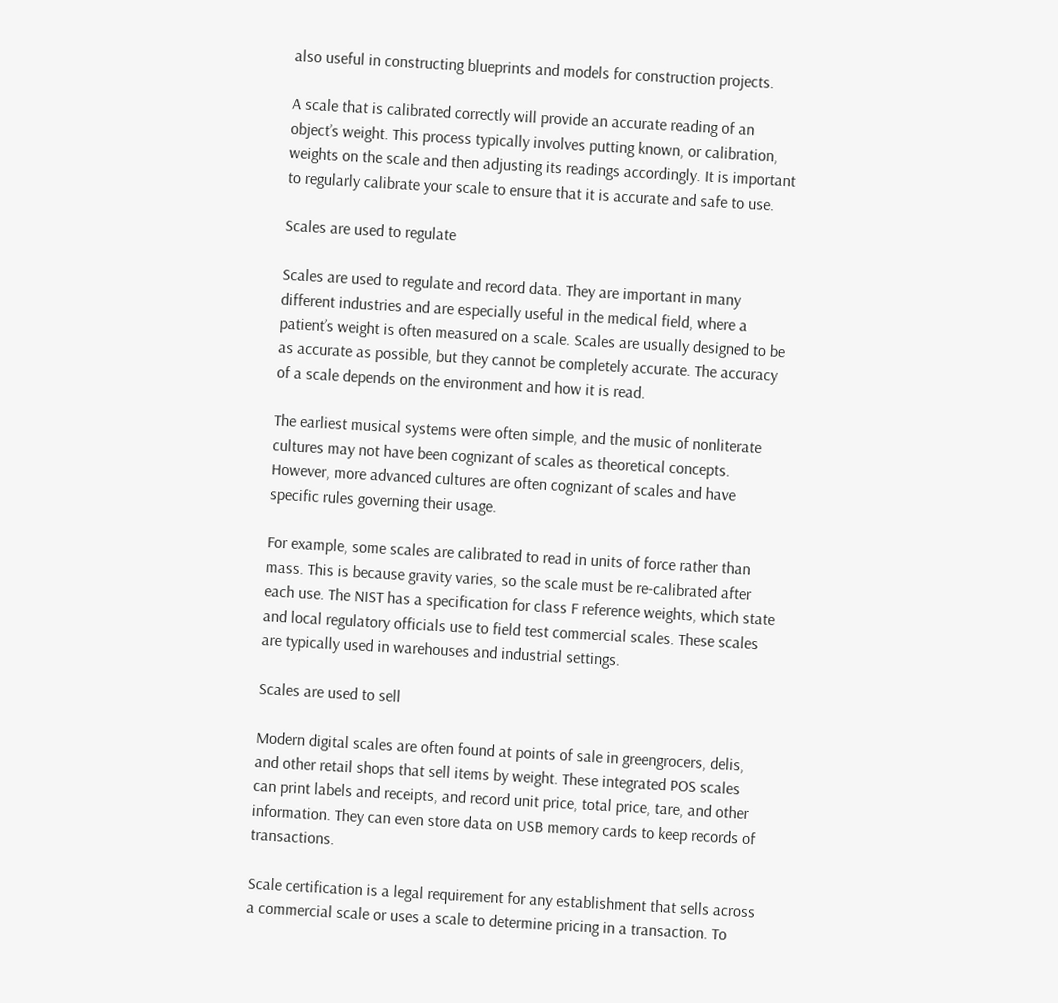also useful in constructing blueprints and models for construction projects.

A scale that is calibrated correctly will provide an accurate reading of an object’s weight. This process typically involves putting known, or calibration, weights on the scale and then adjusting its readings accordingly. It is important to regularly calibrate your scale to ensure that it is accurate and safe to use.

Scales are used to regulate

Scales are used to regulate and record data. They are important in many different industries and are especially useful in the medical field, where a patient’s weight is often measured on a scale. Scales are usually designed to be as accurate as possible, but they cannot be completely accurate. The accuracy of a scale depends on the environment and how it is read.

The earliest musical systems were often simple, and the music of nonliterate cultures may not have been cognizant of scales as theoretical concepts. However, more advanced cultures are often cognizant of scales and have specific rules governing their usage.

For example, some scales are calibrated to read in units of force rather than mass. This is because gravity varies, so the scale must be re-calibrated after each use. The NIST has a specification for class F reference weights, which state and local regulatory officials use to field test commercial scales. These scales are typically used in warehouses and industrial settings.

Scales are used to sell

Modern digital scales are often found at points of sale in greengrocers, delis, and other retail shops that sell items by weight. These integrated POS scales can print labels and receipts, and record unit price, total price, tare, and other information. They can even store data on USB memory cards to keep records of transactions.

Scale certification is a legal requirement for any establishment that sells across a commercial scale or uses a scale to determine pricing in a transaction. To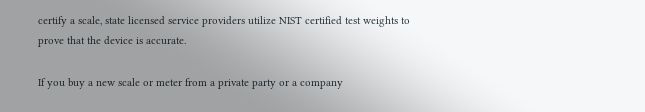certify a scale, state licensed service providers utilize NIST certified test weights to prove that the device is accurate.

If you buy a new scale or meter from a private party or a company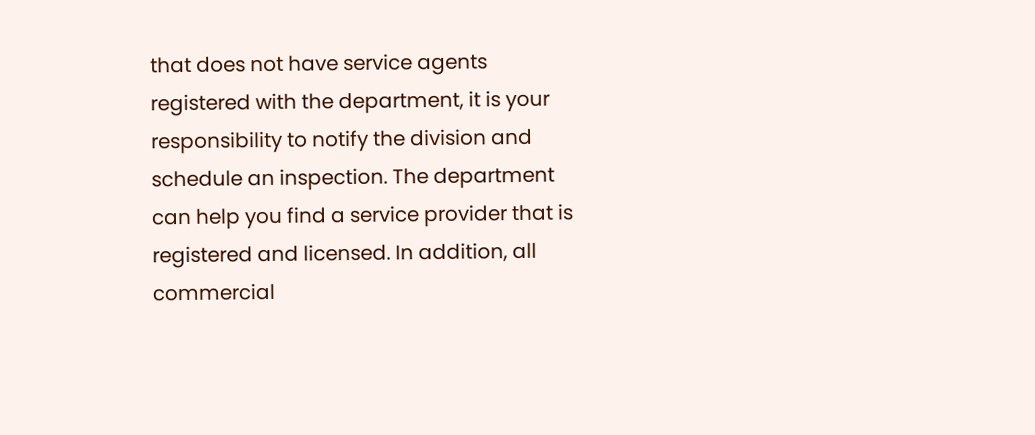that does not have service agents registered with the department, it is your responsibility to notify the division and schedule an inspection. The department can help you find a service provider that is registered and licensed. In addition, all commercial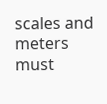scales and meters must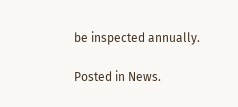be inspected annually.

Posted in News.